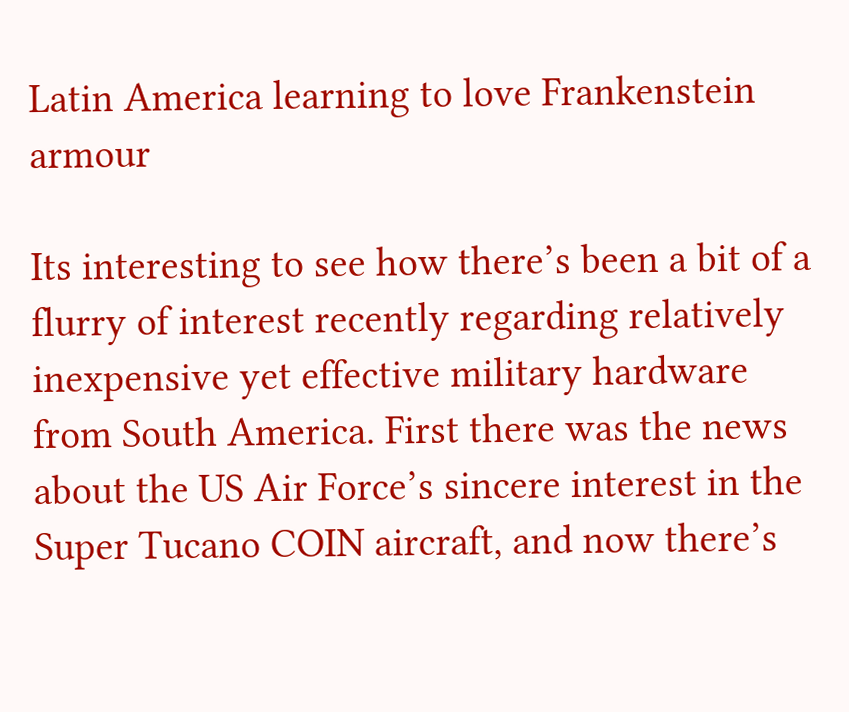Latin America learning to love Frankenstein armour

Its interesting to see how there’s been a bit of a flurry of interest recently regarding relatively inexpensive yet effective military hardware from South America. First there was the news about the US Air Force’s sincere interest in the Super Tucano COIN aircraft, and now there’s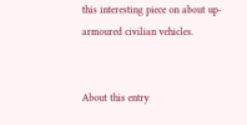this interesting piece on about up-armoured civilian vehicles.


About this entry